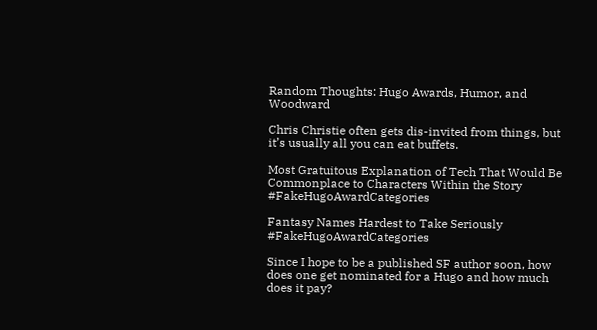Random Thoughts: Hugo Awards, Humor, and Woodward

Chris Christie often gets dis-invited from things, but it’s usually all you can eat buffets.

Most Gratuitous Explanation of Tech That Would Be Commonplace to Characters Within the Story #FakeHugoAwardCategories

Fantasy Names Hardest to Take Seriously #FakeHugoAwardCategories

Since I hope to be a published SF author soon, how does one get nominated for a Hugo and how much does it pay?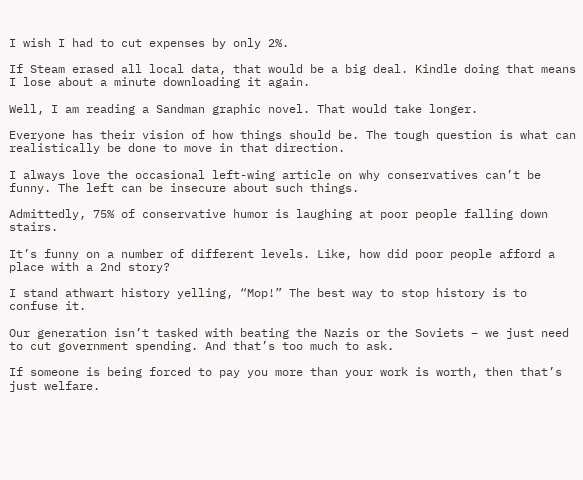I wish I had to cut expenses by only 2%.

If Steam erased all local data, that would be a big deal. Kindle doing that means I lose about a minute downloading it again.

Well, I am reading a Sandman graphic novel. That would take longer.

Everyone has their vision of how things should be. The tough question is what can realistically be done to move in that direction.

I always love the occasional left-wing article on why conservatives can’t be funny. The left can be insecure about such things.

Admittedly, 75% of conservative humor is laughing at poor people falling down stairs.

It’s funny on a number of different levels. Like, how did poor people afford a place with a 2nd story?

I stand athwart history yelling, “Mop!” The best way to stop history is to confuse it.

Our generation isn’t tasked with beating the Nazis or the Soviets – we just need to cut government spending. And that’s too much to ask.

If someone is being forced to pay you more than your work is worth, then that’s just welfare.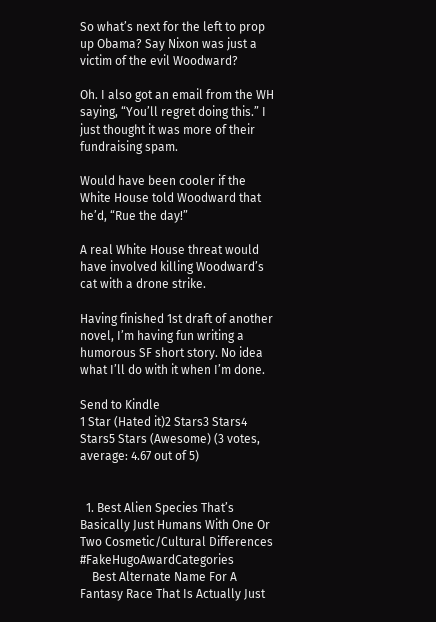So what’s next for the left to prop up Obama? Say Nixon was just a victim of the evil Woodward?

Oh. I also got an email from the WH saying, “You’ll regret doing this.” I just thought it was more of their fundraising spam.

Would have been cooler if the White House told Woodward that he’d, “Rue the day!”

A real White House threat would have involved killing Woodward’s cat with a drone strike.

Having finished 1st draft of another novel, I’m having fun writing a humorous SF short story. No idea what I’ll do with it when I’m done.

Send to Kindle
1 Star (Hated it)2 Stars3 Stars4 Stars5 Stars (Awesome) (3 votes, average: 4.67 out of 5)


  1. Best Alien Species That’s Basically Just Humans With One Or Two Cosmetic/Cultural Differences #FakeHugoAwardCategories
    Best Alternate Name For A Fantasy Race That Is Actually Just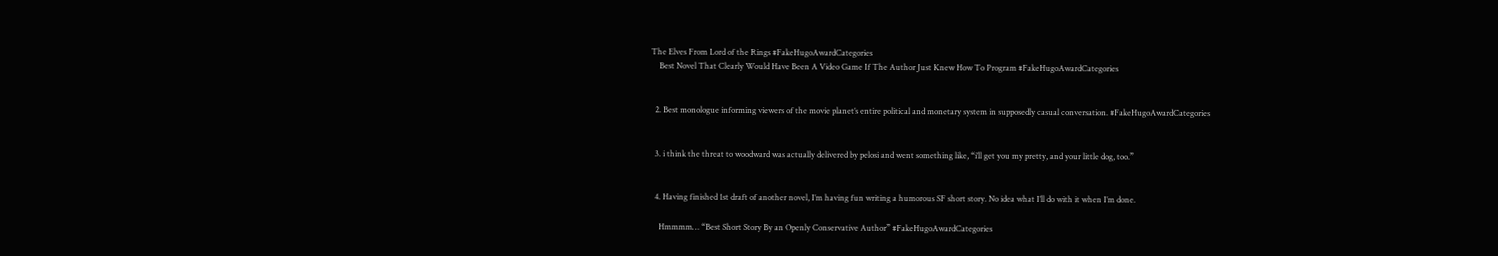The Elves From Lord of the Rings #FakeHugoAwardCategories
    Best Novel That Clearly Would Have Been A Video Game If The Author Just Knew How To Program #FakeHugoAwardCategories


  2. Best monologue informing viewers of the movie planet’s entire political and monetary system in supposedly casual conversation. #FakeHugoAwardCategories


  3. i think the threat to woodward was actually delivered by pelosi and went something like, “i’ll get you my pretty, and your little dog, too.”


  4. Having finished 1st draft of another novel, I’m having fun writing a humorous SF short story. No idea what I’ll do with it when I’m done.

    Hmmmm… “Best Short Story By an Openly Conservative Author” #FakeHugoAwardCategories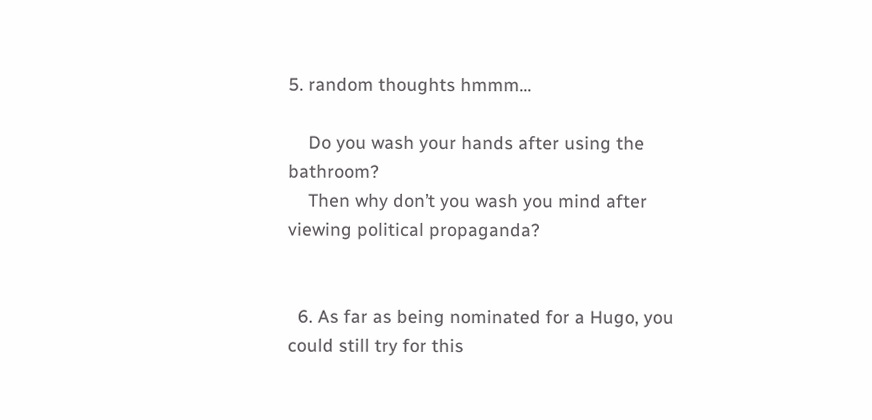5. random thoughts hmmm…

    Do you wash your hands after using the bathroom?
    Then why don’t you wash you mind after viewing political propaganda?


  6. As far as being nominated for a Hugo, you could still try for this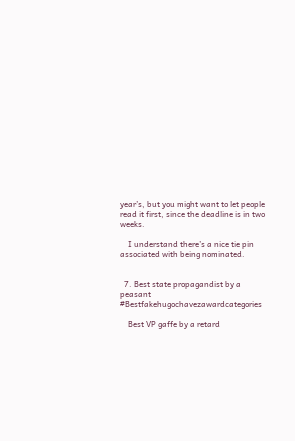year’s, but you might want to let people read it first, since the deadline is in two weeks.

    I understand there’s a nice tie pin associated with being nominated.


  7. Best state propagandist by a peasant #Bestfakehugochavezawardcategories

    Best VP gaffe by a retard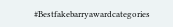#Bestfakebarryawardcategories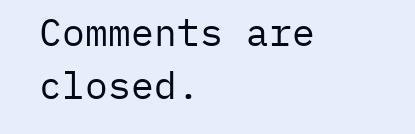Comments are closed.